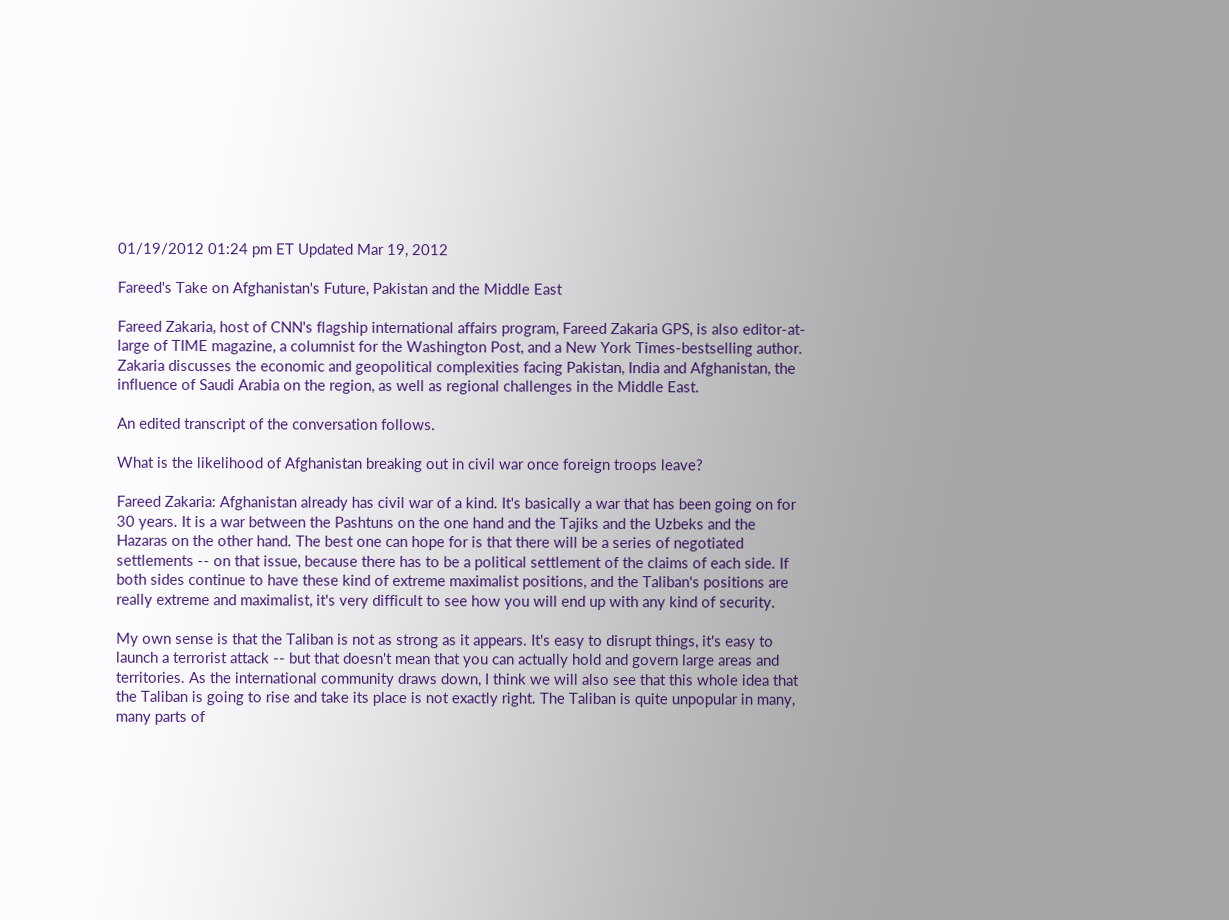01/19/2012 01:24 pm ET Updated Mar 19, 2012

Fareed's Take on Afghanistan's Future, Pakistan and the Middle East

Fareed Zakaria, host of CNN's flagship international affairs program, Fareed Zakaria GPS, is also editor-at-large of TIME magazine, a columnist for the Washington Post, and a New York Times-bestselling author. Zakaria discusses the economic and geopolitical complexities facing Pakistan, India and Afghanistan, the influence of Saudi Arabia on the region, as well as regional challenges in the Middle East.

An edited transcript of the conversation follows.

What is the likelihood of Afghanistan breaking out in civil war once foreign troops leave?

Fareed Zakaria: Afghanistan already has civil war of a kind. It's basically a war that has been going on for 30 years. It is a war between the Pashtuns on the one hand and the Tajiks and the Uzbeks and the Hazaras on the other hand. The best one can hope for is that there will be a series of negotiated settlements -- on that issue, because there has to be a political settlement of the claims of each side. If both sides continue to have these kind of extreme maximalist positions, and the Taliban's positions are really extreme and maximalist, it's very difficult to see how you will end up with any kind of security.

My own sense is that the Taliban is not as strong as it appears. It's easy to disrupt things, it's easy to launch a terrorist attack -- but that doesn't mean that you can actually hold and govern large areas and territories. As the international community draws down, I think we will also see that this whole idea that the Taliban is going to rise and take its place is not exactly right. The Taliban is quite unpopular in many, many parts of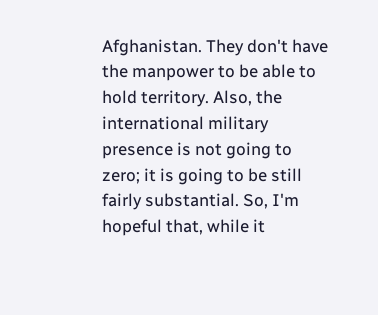Afghanistan. They don't have the manpower to be able to hold territory. Also, the international military presence is not going to zero; it is going to be still fairly substantial. So, I'm hopeful that, while it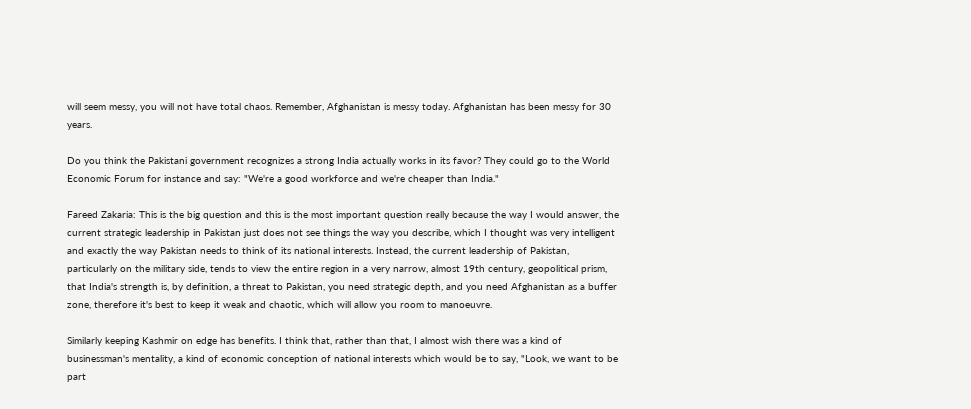will seem messy, you will not have total chaos. Remember, Afghanistan is messy today. Afghanistan has been messy for 30 years.

Do you think the Pakistani government recognizes a strong India actually works in its favor? They could go to the World Economic Forum for instance and say: "We're a good workforce and we're cheaper than India."

Fareed Zakaria: This is the big question and this is the most important question really because the way I would answer, the current strategic leadership in Pakistan just does not see things the way you describe, which I thought was very intelligent and exactly the way Pakistan needs to think of its national interests. Instead, the current leadership of Pakistan, particularly on the military side, tends to view the entire region in a very narrow, almost 19th century, geopolitical prism, that India's strength is, by definition, a threat to Pakistan, you need strategic depth, and you need Afghanistan as a buffer zone, therefore it's best to keep it weak and chaotic, which will allow you room to manoeuvre.

Similarly keeping Kashmir on edge has benefits. I think that, rather than that, I almost wish there was a kind of businessman's mentality, a kind of economic conception of national interests which would be to say, "Look, we want to be part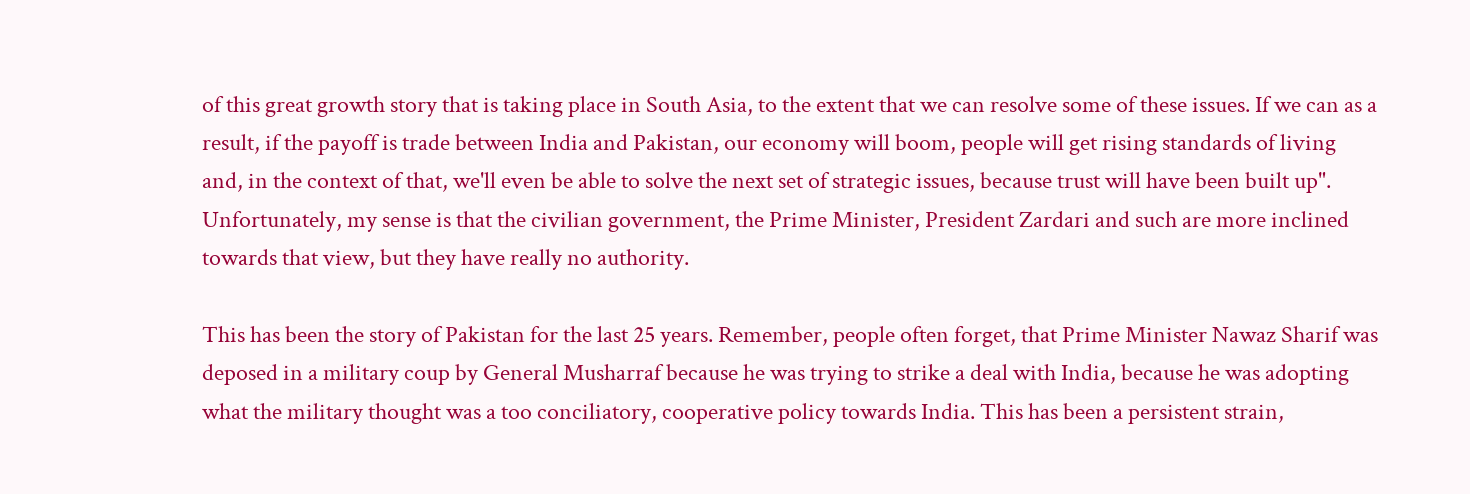of this great growth story that is taking place in South Asia, to the extent that we can resolve some of these issues. If we can as a result, if the payoff is trade between India and Pakistan, our economy will boom, people will get rising standards of living and, in the context of that, we'll even be able to solve the next set of strategic issues, because trust will have been built up". Unfortunately, my sense is that the civilian government, the Prime Minister, President Zardari and such are more inclined towards that view, but they have really no authority.

This has been the story of Pakistan for the last 25 years. Remember, people often forget, that Prime Minister Nawaz Sharif was deposed in a military coup by General Musharraf because he was trying to strike a deal with India, because he was adopting what the military thought was a too conciliatory, cooperative policy towards India. This has been a persistent strain,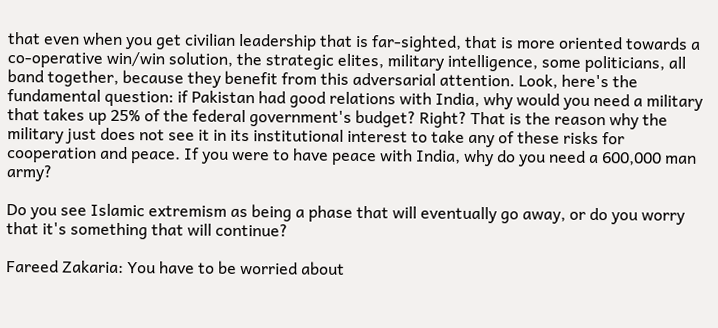that even when you get civilian leadership that is far-sighted, that is more oriented towards a co-operative win/win solution, the strategic elites, military intelligence, some politicians, all band together, because they benefit from this adversarial attention. Look, here's the fundamental question: if Pakistan had good relations with India, why would you need a military that takes up 25% of the federal government's budget? Right? That is the reason why the military just does not see it in its institutional interest to take any of these risks for cooperation and peace. If you were to have peace with India, why do you need a 600,000 man army?

Do you see Islamic extremism as being a phase that will eventually go away, or do you worry that it's something that will continue?

Fareed Zakaria: You have to be worried about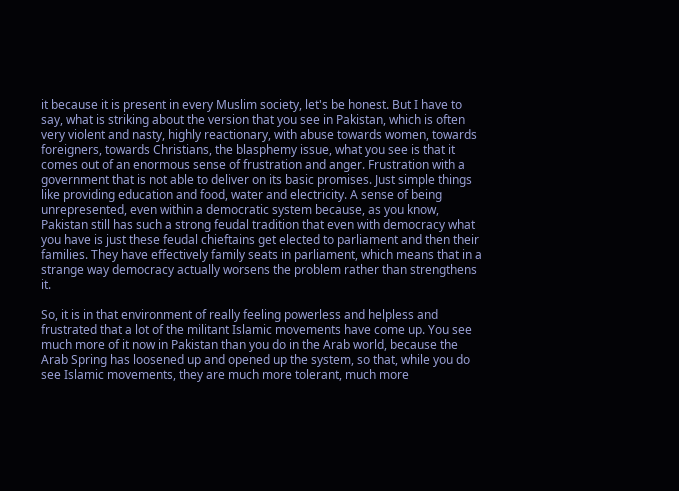it because it is present in every Muslim society, let's be honest. But I have to say, what is striking about the version that you see in Pakistan, which is often very violent and nasty, highly reactionary, with abuse towards women, towards foreigners, towards Christians, the blasphemy issue, what you see is that it comes out of an enormous sense of frustration and anger. Frustration with a government that is not able to deliver on its basic promises. Just simple things like providing education and food, water and electricity. A sense of being unrepresented, even within a democratic system because, as you know, Pakistan still has such a strong feudal tradition that even with democracy what you have is just these feudal chieftains get elected to parliament and then their families. They have effectively family seats in parliament, which means that in a strange way democracy actually worsens the problem rather than strengthens it.

So, it is in that environment of really feeling powerless and helpless and frustrated that a lot of the militant Islamic movements have come up. You see much more of it now in Pakistan than you do in the Arab world, because the Arab Spring has loosened up and opened up the system, so that, while you do see Islamic movements, they are much more tolerant, much more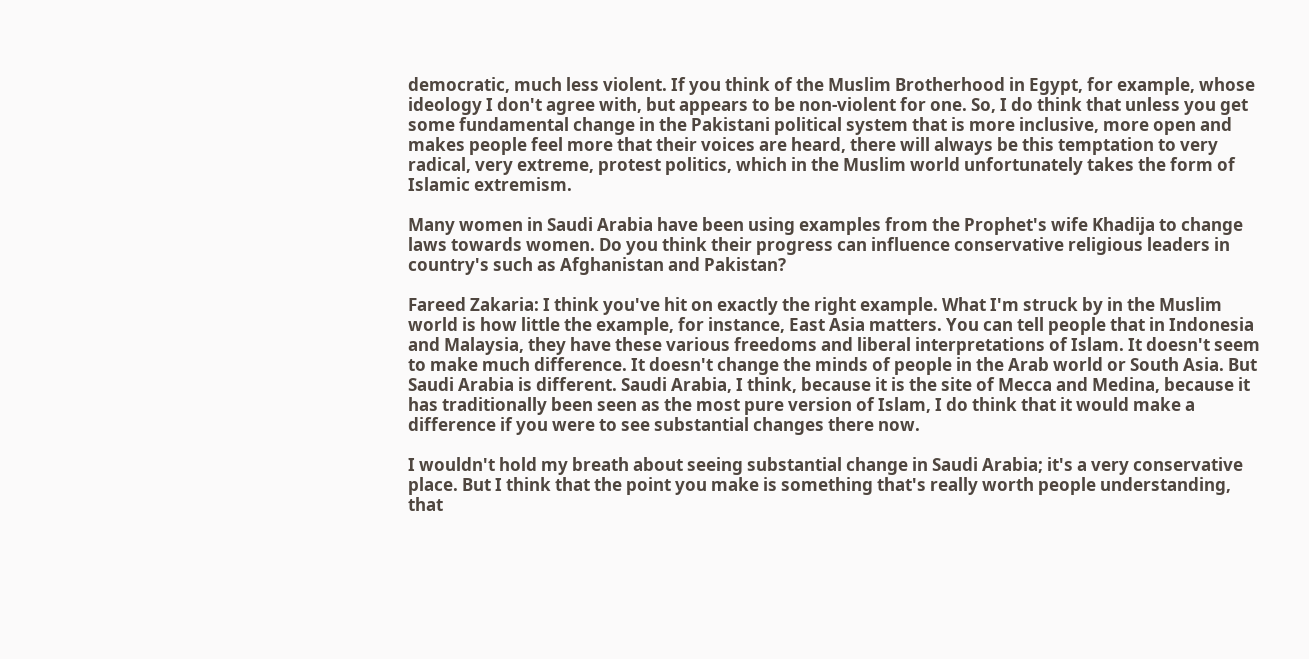democratic, much less violent. If you think of the Muslim Brotherhood in Egypt, for example, whose ideology I don't agree with, but appears to be non-violent for one. So, I do think that unless you get some fundamental change in the Pakistani political system that is more inclusive, more open and makes people feel more that their voices are heard, there will always be this temptation to very radical, very extreme, protest politics, which in the Muslim world unfortunately takes the form of Islamic extremism.

Many women in Saudi Arabia have been using examples from the Prophet's wife Khadija to change laws towards women. Do you think their progress can influence conservative religious leaders in country's such as Afghanistan and Pakistan?

Fareed Zakaria: I think you've hit on exactly the right example. What I'm struck by in the Muslim world is how little the example, for instance, East Asia matters. You can tell people that in Indonesia and Malaysia, they have these various freedoms and liberal interpretations of Islam. It doesn't seem to make much difference. It doesn't change the minds of people in the Arab world or South Asia. But Saudi Arabia is different. Saudi Arabia, I think, because it is the site of Mecca and Medina, because it has traditionally been seen as the most pure version of Islam, I do think that it would make a difference if you were to see substantial changes there now.

I wouldn't hold my breath about seeing substantial change in Saudi Arabia; it's a very conservative place. But I think that the point you make is something that's really worth people understanding, that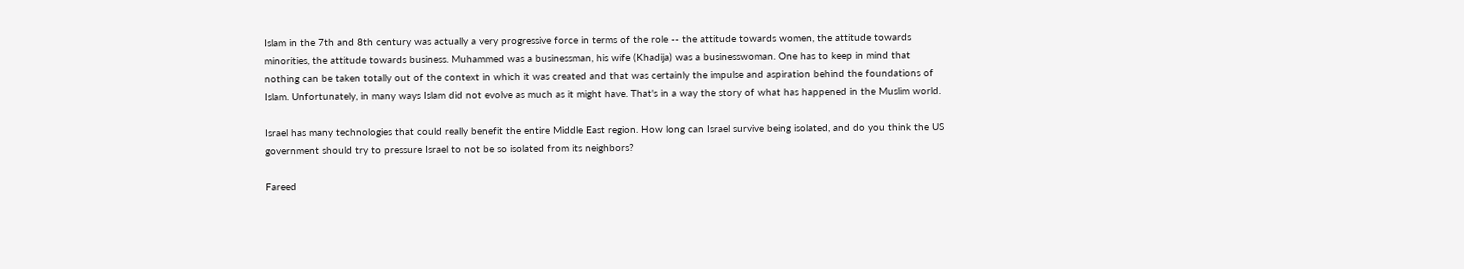Islam in the 7th and 8th century was actually a very progressive force in terms of the role -- the attitude towards women, the attitude towards minorities, the attitude towards business. Muhammed was a businessman, his wife (Khadija) was a businesswoman. One has to keep in mind that nothing can be taken totally out of the context in which it was created and that was certainly the impulse and aspiration behind the foundations of Islam. Unfortunately, in many ways Islam did not evolve as much as it might have. That's in a way the story of what has happened in the Muslim world.

Israel has many technologies that could really benefit the entire Middle East region. How long can Israel survive being isolated, and do you think the US government should try to pressure Israel to not be so isolated from its neighbors?

Fareed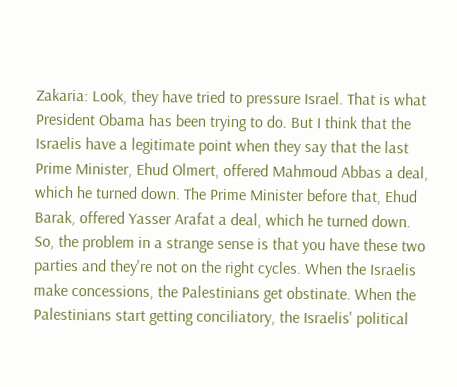Zakaria: Look, they have tried to pressure Israel. That is what President Obama has been trying to do. But I think that the Israelis have a legitimate point when they say that the last Prime Minister, Ehud Olmert, offered Mahmoud Abbas a deal, which he turned down. The Prime Minister before that, Ehud Barak, offered Yasser Arafat a deal, which he turned down. So, the problem in a strange sense is that you have these two parties and they're not on the right cycles. When the Israelis make concessions, the Palestinians get obstinate. When the Palestinians start getting conciliatory, the Israelis' political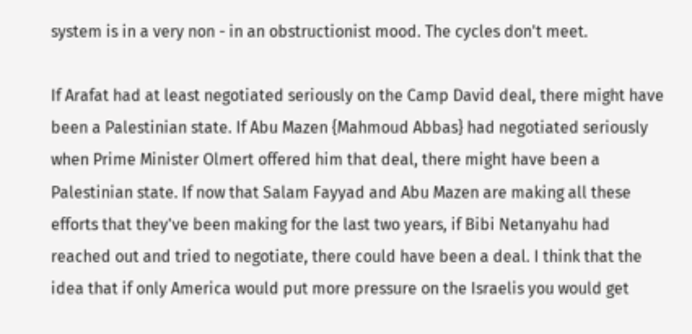system is in a very non - in an obstructionist mood. The cycles don't meet.

If Arafat had at least negotiated seriously on the Camp David deal, there might have been a Palestinian state. If Abu Mazen {Mahmoud Abbas} had negotiated seriously when Prime Minister Olmert offered him that deal, there might have been a Palestinian state. If now that Salam Fayyad and Abu Mazen are making all these efforts that they've been making for the last two years, if Bibi Netanyahu had reached out and tried to negotiate, there could have been a deal. I think that the idea that if only America would put more pressure on the Israelis you would get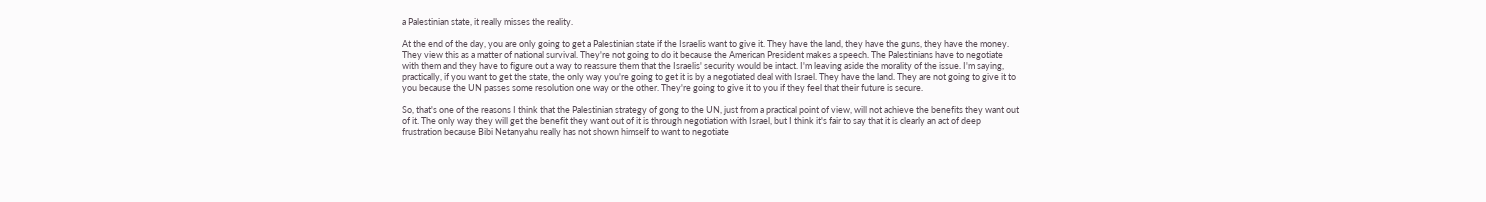a Palestinian state, it really misses the reality.

At the end of the day, you are only going to get a Palestinian state if the Israelis want to give it. They have the land, they have the guns, they have the money. They view this as a matter of national survival. They're not going to do it because the American President makes a speech. The Palestinians have to negotiate with them and they have to figure out a way to reassure them that the Israelis' security would be intact. I'm leaving aside the morality of the issue. I'm saying, practically, if you want to get the state, the only way you're going to get it is by a negotiated deal with Israel. They have the land. They are not going to give it to you because the UN passes some resolution one way or the other. They're going to give it to you if they feel that their future is secure.

So, that's one of the reasons I think that the Palestinian strategy of gong to the UN, just from a practical point of view, will not achieve the benefits they want out of it. The only way they will get the benefit they want out of it is through negotiation with Israel, but I think it's fair to say that it is clearly an act of deep frustration because Bibi Netanyahu really has not shown himself to want to negotiate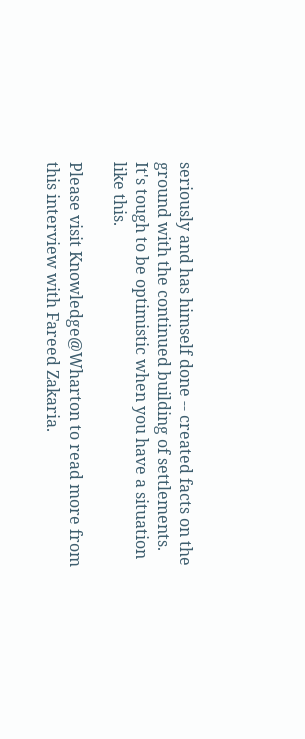seriously and has himself done -- created facts on the ground with the continued building of settlements. It's tough to be optimistic when you have a situation like this.

Please visit Knowledge@Wharton to read more from this interview with Fareed Zakaria.